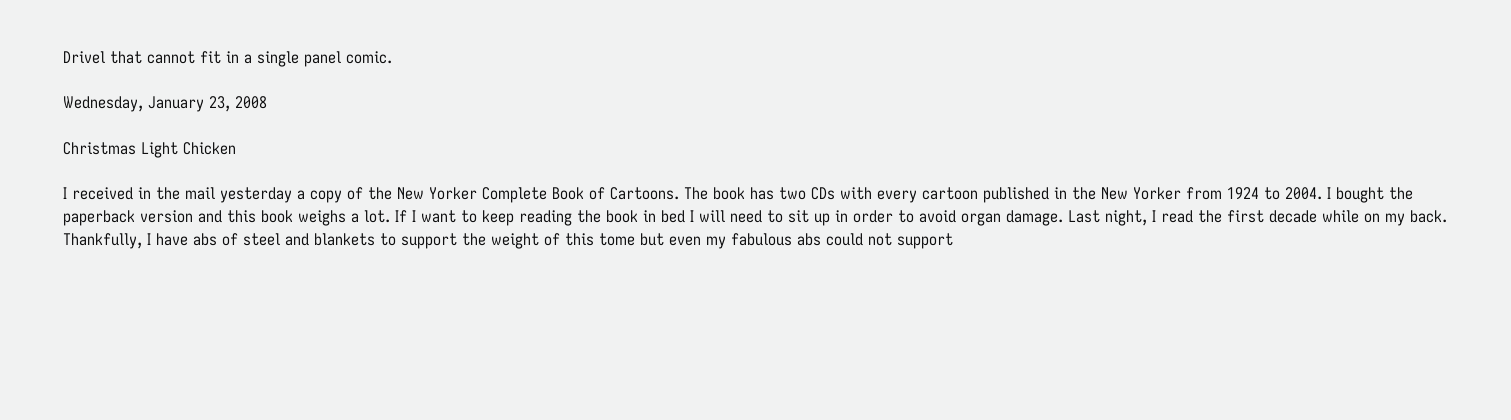Drivel that cannot fit in a single panel comic.

Wednesday, January 23, 2008

Christmas Light Chicken

I received in the mail yesterday a copy of the New Yorker Complete Book of Cartoons. The book has two CDs with every cartoon published in the New Yorker from 1924 to 2004. I bought the paperback version and this book weighs a lot. If I want to keep reading the book in bed I will need to sit up in order to avoid organ damage. Last night, I read the first decade while on my back. Thankfully, I have abs of steel and blankets to support the weight of this tome but even my fabulous abs could not support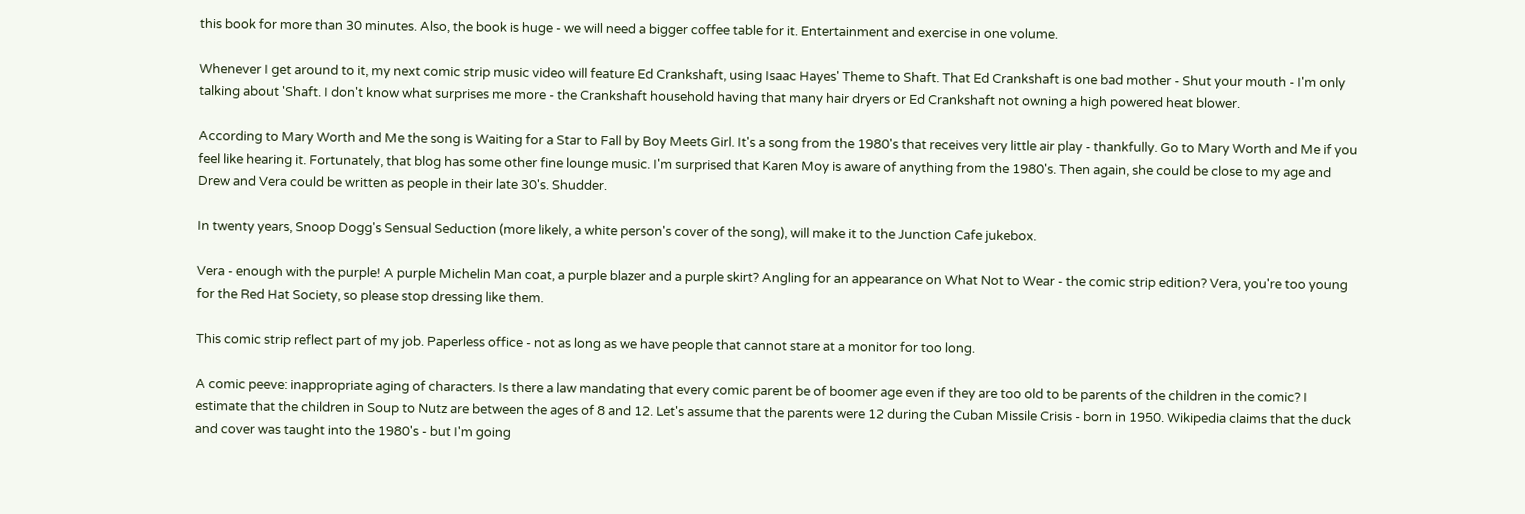this book for more than 30 minutes. Also, the book is huge - we will need a bigger coffee table for it. Entertainment and exercise in one volume.

Whenever I get around to it, my next comic strip music video will feature Ed Crankshaft, using Isaac Hayes' Theme to Shaft. That Ed Crankshaft is one bad mother - Shut your mouth - I'm only talking about 'Shaft. I don't know what surprises me more - the Crankshaft household having that many hair dryers or Ed Crankshaft not owning a high powered heat blower.

According to Mary Worth and Me the song is Waiting for a Star to Fall by Boy Meets Girl. It's a song from the 1980's that receives very little air play - thankfully. Go to Mary Worth and Me if you feel like hearing it. Fortunately, that blog has some other fine lounge music. I'm surprised that Karen Moy is aware of anything from the 1980's. Then again, she could be close to my age and Drew and Vera could be written as people in their late 30's. Shudder.

In twenty years, Snoop Dogg's Sensual Seduction (more likely, a white person's cover of the song), will make it to the Junction Cafe jukebox.

Vera - enough with the purple! A purple Michelin Man coat, a purple blazer and a purple skirt? Angling for an appearance on What Not to Wear - the comic strip edition? Vera, you're too young for the Red Hat Society, so please stop dressing like them.

This comic strip reflect part of my job. Paperless office - not as long as we have people that cannot stare at a monitor for too long.

A comic peeve: inappropriate aging of characters. Is there a law mandating that every comic parent be of boomer age even if they are too old to be parents of the children in the comic? I estimate that the children in Soup to Nutz are between the ages of 8 and 12. Let's assume that the parents were 12 during the Cuban Missile Crisis - born in 1950. Wikipedia claims that the duck and cover was taught into the 1980's - but I'm going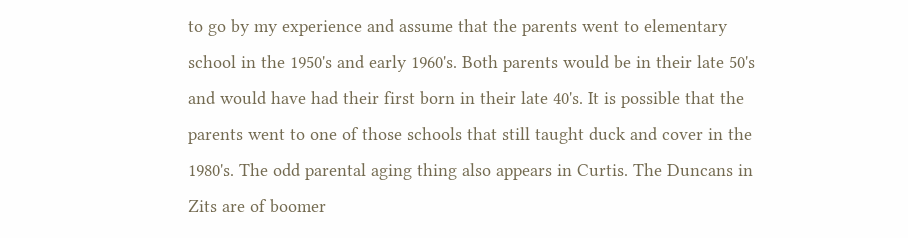to go by my experience and assume that the parents went to elementary school in the 1950's and early 1960's. Both parents would be in their late 50's and would have had their first born in their late 40's. It is possible that the parents went to one of those schools that still taught duck and cover in the 1980's. The odd parental aging thing also appears in Curtis. The Duncans in Zits are of boomer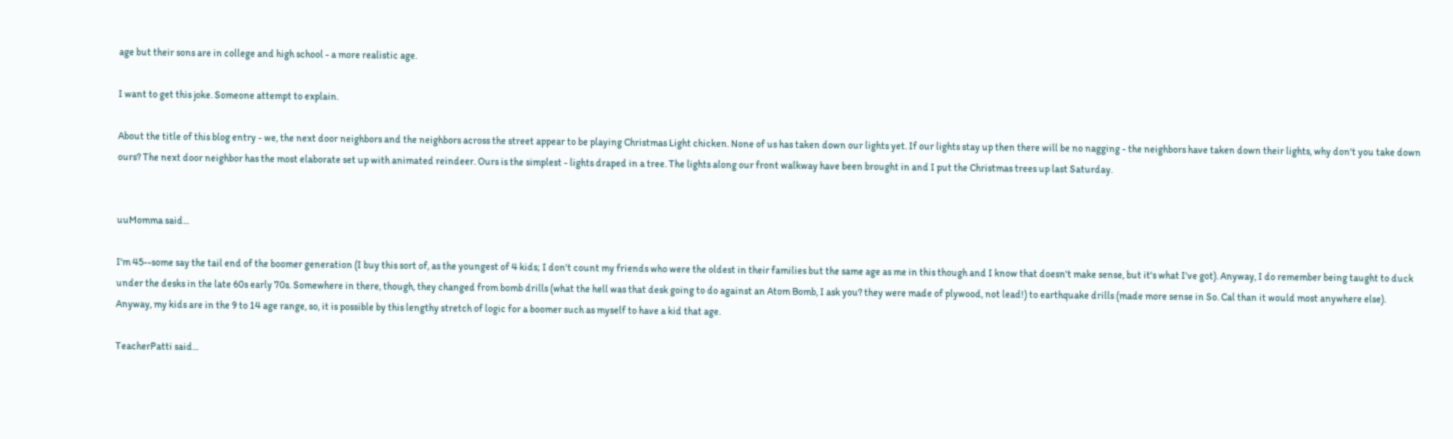age but their sons are in college and high school - a more realistic age.

I want to get this joke. Someone attempt to explain.

About the title of this blog entry - we, the next door neighbors and the neighbors across the street appear to be playing Christmas Light chicken. None of us has taken down our lights yet. If our lights stay up then there will be no nagging - the neighbors have taken down their lights, why don't you take down ours? The next door neighbor has the most elaborate set up with animated reindeer. Ours is the simplest - lights draped in a tree. The lights along our front walkway have been brought in and I put the Christmas trees up last Saturday.


uuMomma said...

I'm 45--some say the tail end of the boomer generation (I buy this sort of, as the youngest of 4 kids; I don't count my friends who were the oldest in their families but the same age as me in this though and I know that doesn't make sense, but it's what I've got). Anyway, I do remember being taught to duck under the desks in the late 60s early 70s. Somewhere in there, though, they changed from bomb drills (what the hell was that desk going to do against an Atom Bomb, I ask you? they were made of plywood, not lead!) to earthquake drills (made more sense in So. Cal than it would most anywhere else). Anyway, my kids are in the 9 to 14 age range, so, it is possible by this lengthy stretch of logic for a boomer such as myself to have a kid that age.

TeacherPatti said...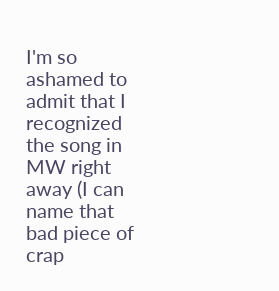I'm so ashamed to admit that I recognized the song in MW right away (I can name that bad piece of crap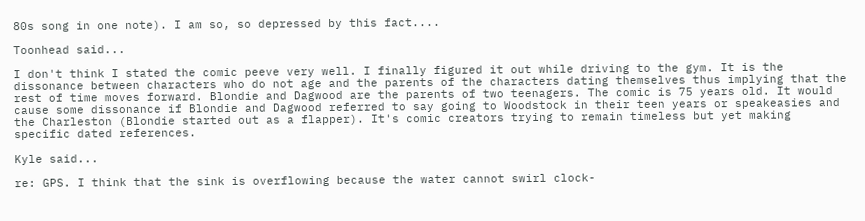80s song in one note). I am so, so depressed by this fact....

Toonhead said...

I don't think I stated the comic peeve very well. I finally figured it out while driving to the gym. It is the dissonance between characters who do not age and the parents of the characters dating themselves thus implying that the rest of time moves forward. Blondie and Dagwood are the parents of two teenagers. The comic is 75 years old. It would cause some dissonance if Blondie and Dagwood referred to say going to Woodstock in their teen years or speakeasies and the Charleston (Blondie started out as a flapper). It's comic creators trying to remain timeless but yet making specific dated references.

Kyle said...

re: GPS. I think that the sink is overflowing because the water cannot swirl clock-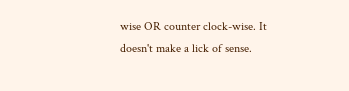wise OR counter clock-wise. It doesn't make a lick of sense.